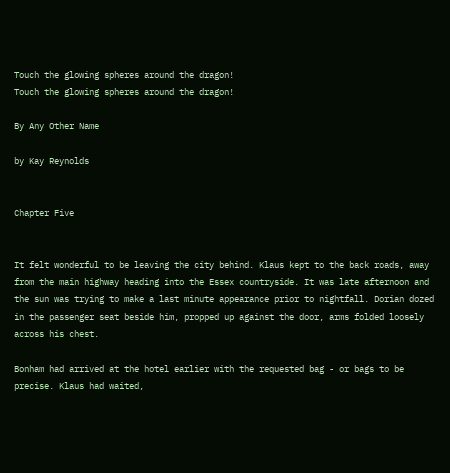Touch the glowing spheres around the dragon!
Touch the glowing spheres around the dragon!

By Any Other Name

by Kay Reynolds


Chapter Five


It felt wonderful to be leaving the city behind. Klaus kept to the back roads, away from the main highway heading into the Essex countryside. It was late afternoon and the sun was trying to make a last minute appearance prior to nightfall. Dorian dozed in the passenger seat beside him, propped up against the door, arms folded loosely across his chest.

Bonham had arrived at the hotel earlier with the requested bag - or bags to be precise. Klaus had waited,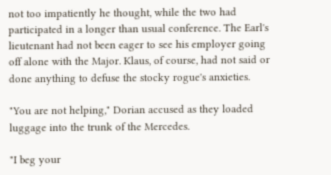not too impatiently he thought, while the two had participated in a longer than usual conference. The Earl's lieutenant had not been eager to see his employer going off alone with the Major. Klaus, of course, had not said or done anything to defuse the stocky rogue's anxieties.

"You are not helping," Dorian accused as they loaded luggage into the trunk of the Mercedes.

"I beg your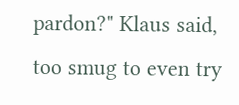pardon?" Klaus said, too smug to even try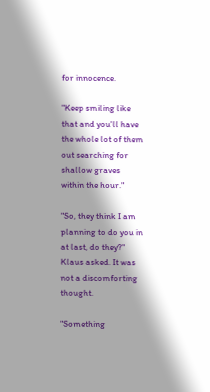for innocence.

"Keep smiling like that and you'll have the whole lot of them out searching for shallow graves within the hour."

"So, they think I am planning to do you in at last, do they?" Klaus asked. It was not a discomforting thought.

"Something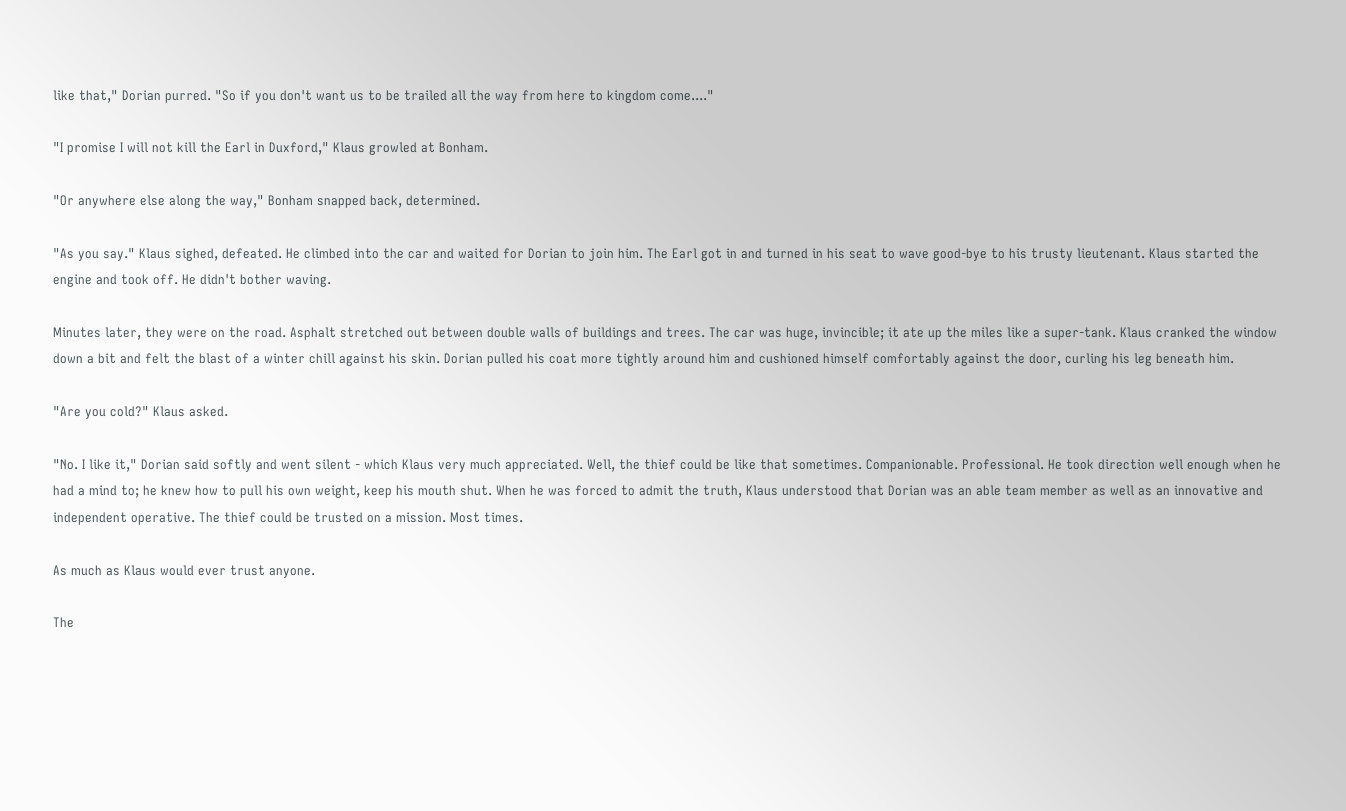like that," Dorian purred. "So if you don't want us to be trailed all the way from here to kingdom come...."

"I promise I will not kill the Earl in Duxford," Klaus growled at Bonham.

"Or anywhere else along the way," Bonham snapped back, determined.

"As you say." Klaus sighed, defeated. He climbed into the car and waited for Dorian to join him. The Earl got in and turned in his seat to wave good-bye to his trusty lieutenant. Klaus started the engine and took off. He didn't bother waving.

Minutes later, they were on the road. Asphalt stretched out between double walls of buildings and trees. The car was huge, invincible; it ate up the miles like a super-tank. Klaus cranked the window down a bit and felt the blast of a winter chill against his skin. Dorian pulled his coat more tightly around him and cushioned himself comfortably against the door, curling his leg beneath him.

"Are you cold?" Klaus asked.

"No. I like it," Dorian said softly and went silent - which Klaus very much appreciated. Well, the thief could be like that sometimes. Companionable. Professional. He took direction well enough when he had a mind to; he knew how to pull his own weight, keep his mouth shut. When he was forced to admit the truth, Klaus understood that Dorian was an able team member as well as an innovative and independent operative. The thief could be trusted on a mission. Most times.

As much as Klaus would ever trust anyone.

The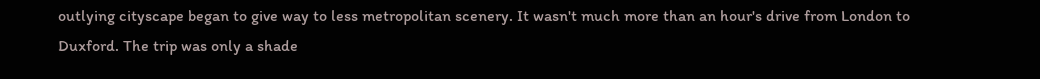outlying cityscape began to give way to less metropolitan scenery. It wasn't much more than an hour's drive from London to Duxford. The trip was only a shade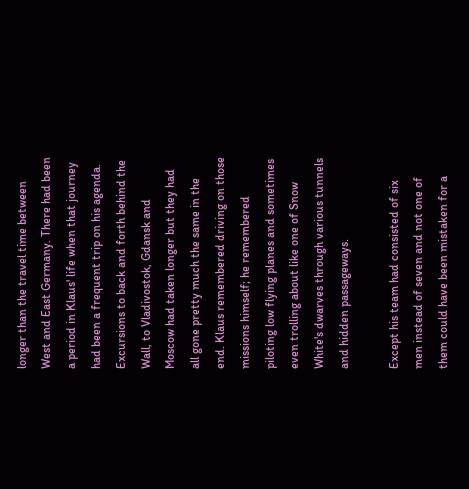longer than the travel time between West and East Germany. There had been a period in Klaus' life when that journey had been a frequent trip on his agenda. Excursions to back and forth behind the Wall, to Vladivostok, Gdansk and Moscow had taken longer but they had all gone pretty much the same in the end. Klaus remembered driving on those missions himself; he remembered piloting low flying planes and sometimes even trolling about like one of Snow White's dwarves through various tunnels and hidden passageways.

Except his team had consisted of six men instead of seven and not one of them could have been mistaken for a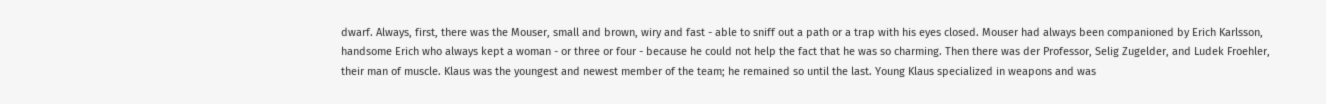dwarf. Always, first, there was the Mouser, small and brown, wiry and fast - able to sniff out a path or a trap with his eyes closed. Mouser had always been companioned by Erich Karlsson, handsome Erich who always kept a woman - or three or four - because he could not help the fact that he was so charming. Then there was der Professor, Selig Zugelder, and Ludek Froehler, their man of muscle. Klaus was the youngest and newest member of the team; he remained so until the last. Young Klaus specialized in weapons and was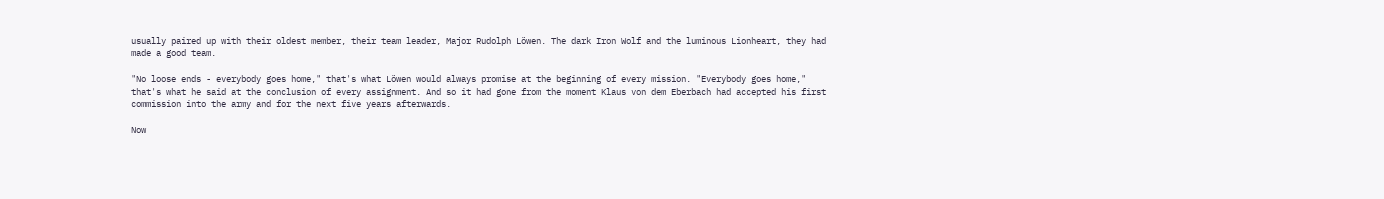usually paired up with their oldest member, their team leader, Major Rudolph Löwen. The dark Iron Wolf and the luminous Lionheart, they had made a good team.

"No loose ends - everybody goes home," that's what Löwen would always promise at the beginning of every mission. "Everybody goes home," that's what he said at the conclusion of every assignment. And so it had gone from the moment Klaus von dem Eberbach had accepted his first commission into the army and for the next five years afterwards.

Now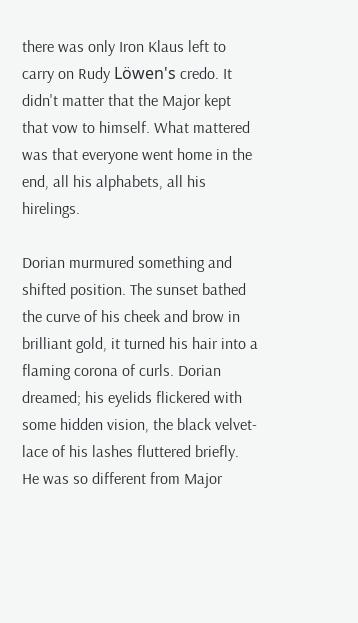there was only Iron Klaus left to carry on Rudy Löwen's credo. It didn't matter that the Major kept that vow to himself. What mattered was that everyone went home in the end, all his alphabets, all his hirelings.

Dorian murmured something and shifted position. The sunset bathed the curve of his cheek and brow in brilliant gold, it turned his hair into a flaming corona of curls. Dorian dreamed; his eyelids flickered with some hidden vision, the black velvet-lace of his lashes fluttered briefly. He was so different from Major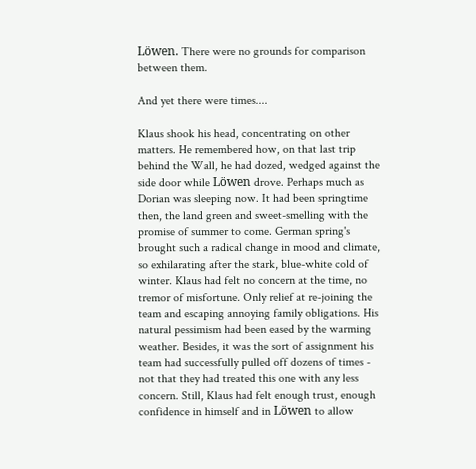Löwen. There were no grounds for comparison between them.

And yet there were times....

Klaus shook his head, concentrating on other matters. He remembered how, on that last trip behind the Wall, he had dozed, wedged against the side door while Löwen drove. Perhaps much as Dorian was sleeping now. It had been springtime then, the land green and sweet-smelling with the promise of summer to come. German spring's brought such a radical change in mood and climate, so exhilarating after the stark, blue-white cold of winter. Klaus had felt no concern at the time, no tremor of misfortune. Only relief at re-joining the team and escaping annoying family obligations. His natural pessimism had been eased by the warming weather. Besides, it was the sort of assignment his team had successfully pulled off dozens of times - not that they had treated this one with any less concern. Still, Klaus had felt enough trust, enough confidence in himself and in Löwen to allow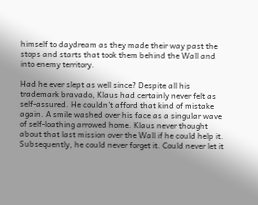himself to daydream as they made their way past the stops and starts that took them behind the Wall and into enemy territory.

Had he ever slept as well since? Despite all his trademark bravado, Klaus had certainly never felt as self-assured. He couldn't afford that kind of mistake again. A smile washed over his face as a singular wave of self-loathing arrowed home. Klaus never thought about that last mission over the Wall if he could help it. Subsequently, he could never forget it. Could never let it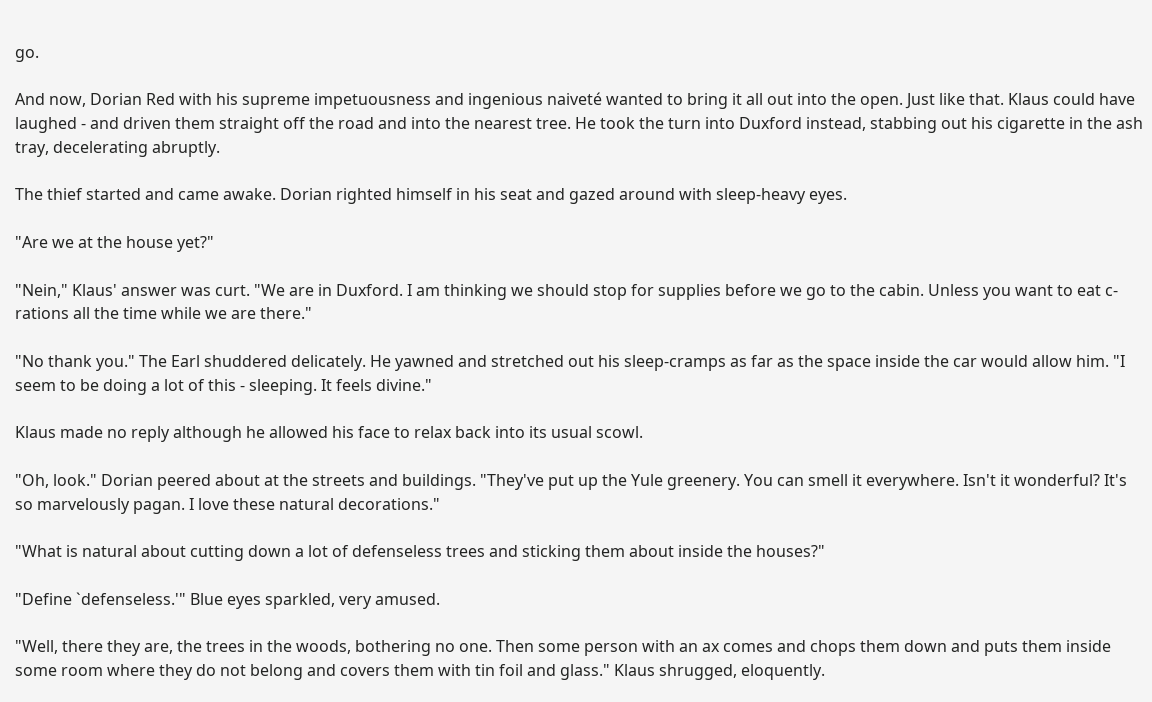go.

And now, Dorian Red with his supreme impetuousness and ingenious naiveté wanted to bring it all out into the open. Just like that. Klaus could have laughed - and driven them straight off the road and into the nearest tree. He took the turn into Duxford instead, stabbing out his cigarette in the ash tray, decelerating abruptly.

The thief started and came awake. Dorian righted himself in his seat and gazed around with sleep-heavy eyes.

"Are we at the house yet?"

"Nein," Klaus' answer was curt. "We are in Duxford. I am thinking we should stop for supplies before we go to the cabin. Unless you want to eat c-rations all the time while we are there."

"No thank you." The Earl shuddered delicately. He yawned and stretched out his sleep-cramps as far as the space inside the car would allow him. "I seem to be doing a lot of this - sleeping. It feels divine."

Klaus made no reply although he allowed his face to relax back into its usual scowl.

"Oh, look." Dorian peered about at the streets and buildings. "They've put up the Yule greenery. You can smell it everywhere. Isn't it wonderful? It's so marvelously pagan. I love these natural decorations."

"What is natural about cutting down a lot of defenseless trees and sticking them about inside the houses?"

"Define `defenseless.'" Blue eyes sparkled, very amused.

"Well, there they are, the trees in the woods, bothering no one. Then some person with an ax comes and chops them down and puts them inside some room where they do not belong and covers them with tin foil and glass." Klaus shrugged, eloquently.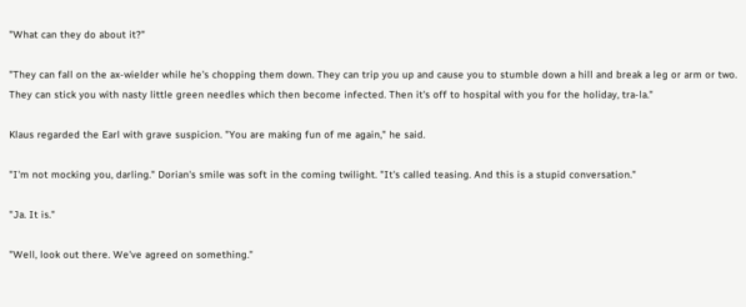"What can they do about it?"

"They can fall on the ax-wielder while he's chopping them down. They can trip you up and cause you to stumble down a hill and break a leg or arm or two. They can stick you with nasty little green needles which then become infected. Then it's off to hospital with you for the holiday, tra-la."

Klaus regarded the Earl with grave suspicion. "You are making fun of me again," he said.

"I'm not mocking you, darling." Dorian's smile was soft in the coming twilight. "It's called teasing. And this is a stupid conversation."

"Ja. It is."

"Well, look out there. We've agreed on something."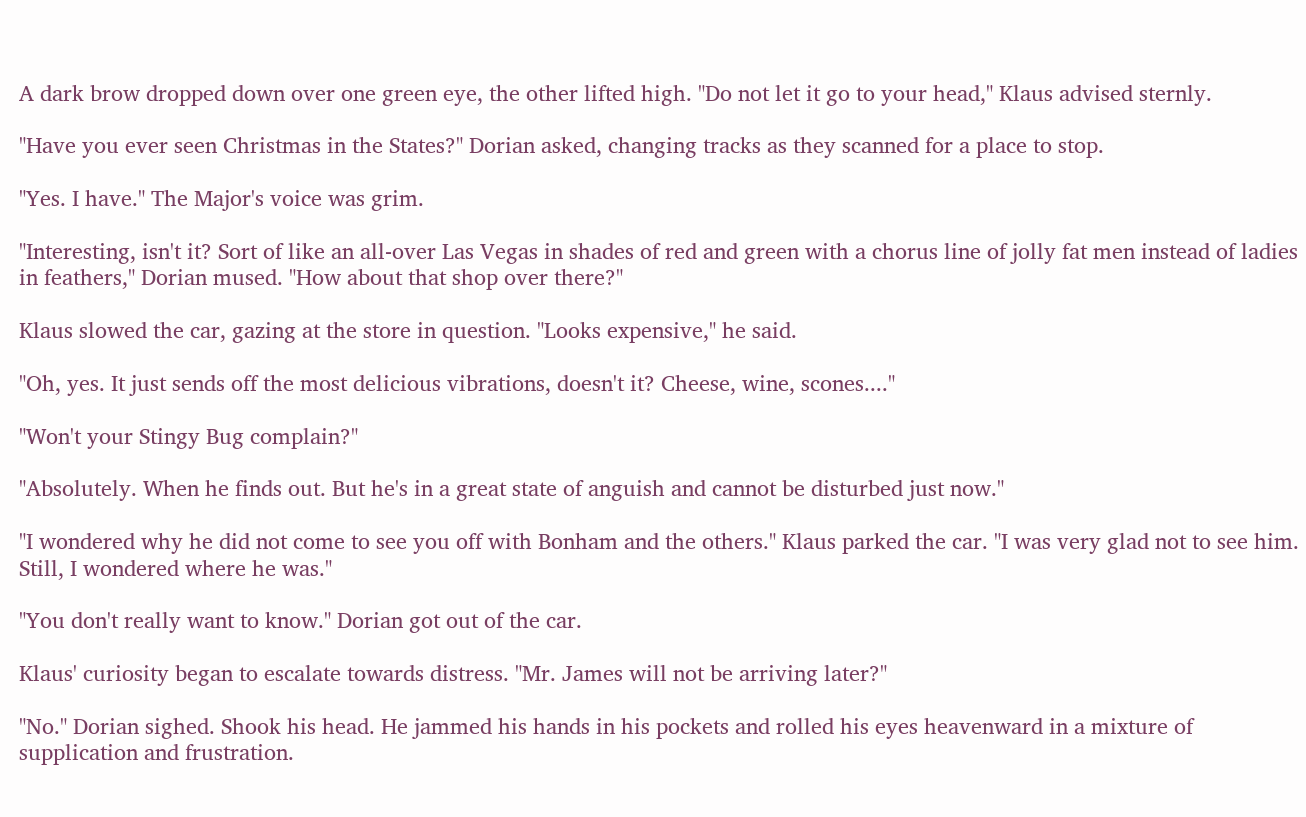A dark brow dropped down over one green eye, the other lifted high. "Do not let it go to your head," Klaus advised sternly.

"Have you ever seen Christmas in the States?" Dorian asked, changing tracks as they scanned for a place to stop.

"Yes. I have." The Major's voice was grim.

"Interesting, isn't it? Sort of like an all-over Las Vegas in shades of red and green with a chorus line of jolly fat men instead of ladies in feathers," Dorian mused. "How about that shop over there?"

Klaus slowed the car, gazing at the store in question. "Looks expensive," he said.

"Oh, yes. It just sends off the most delicious vibrations, doesn't it? Cheese, wine, scones...."

"Won't your Stingy Bug complain?"

"Absolutely. When he finds out. But he's in a great state of anguish and cannot be disturbed just now."

"I wondered why he did not come to see you off with Bonham and the others." Klaus parked the car. "I was very glad not to see him. Still, I wondered where he was."

"You don't really want to know." Dorian got out of the car.

Klaus' curiosity began to escalate towards distress. "Mr. James will not be arriving later?"

"No." Dorian sighed. Shook his head. He jammed his hands in his pockets and rolled his eyes heavenward in a mixture of supplication and frustration.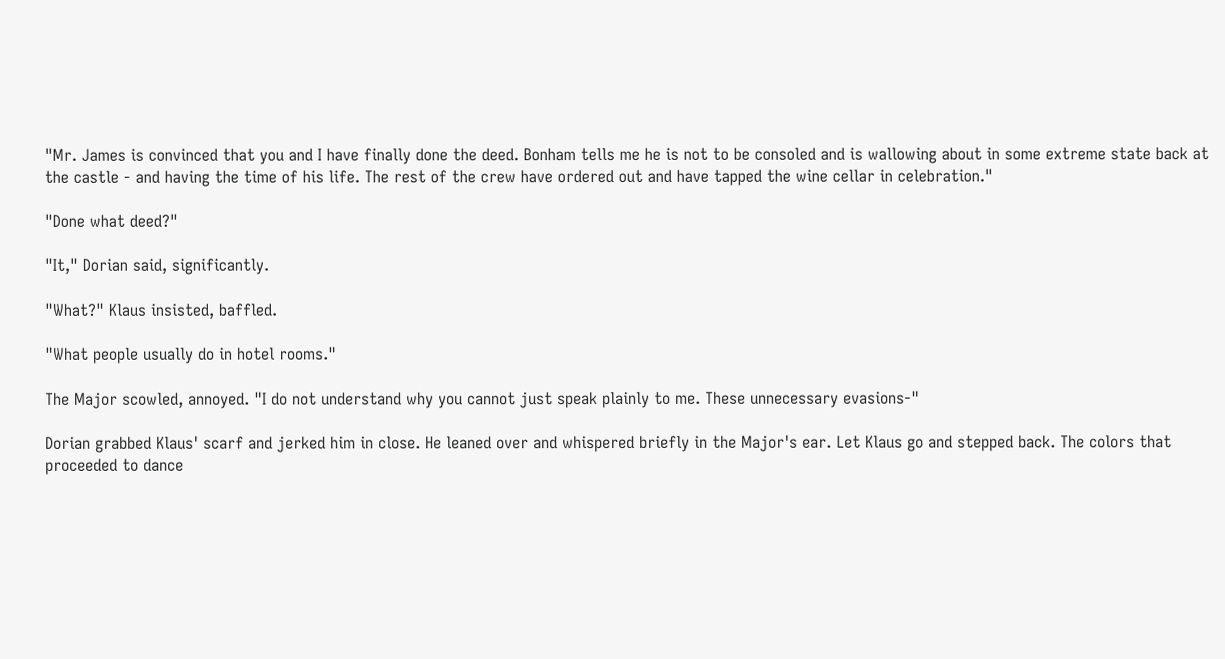"Mr. James is convinced that you and I have finally done the deed. Bonham tells me he is not to be consoled and is wallowing about in some extreme state back at the castle - and having the time of his life. The rest of the crew have ordered out and have tapped the wine cellar in celebration."

"Done what deed?"

"It," Dorian said, significantly.

"What?" Klaus insisted, baffled.

"What people usually do in hotel rooms."

The Major scowled, annoyed. "I do not understand why you cannot just speak plainly to me. These unnecessary evasions-"

Dorian grabbed Klaus' scarf and jerked him in close. He leaned over and whispered briefly in the Major's ear. Let Klaus go and stepped back. The colors that proceeded to dance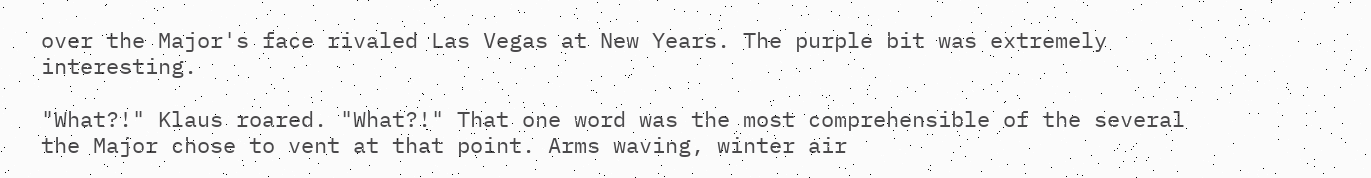over the Major's face rivaled Las Vegas at New Years. The purple bit was extremely interesting.

"What?!" Klaus roared. "What?!" That one word was the most comprehensible of the several the Major chose to vent at that point. Arms waving, winter air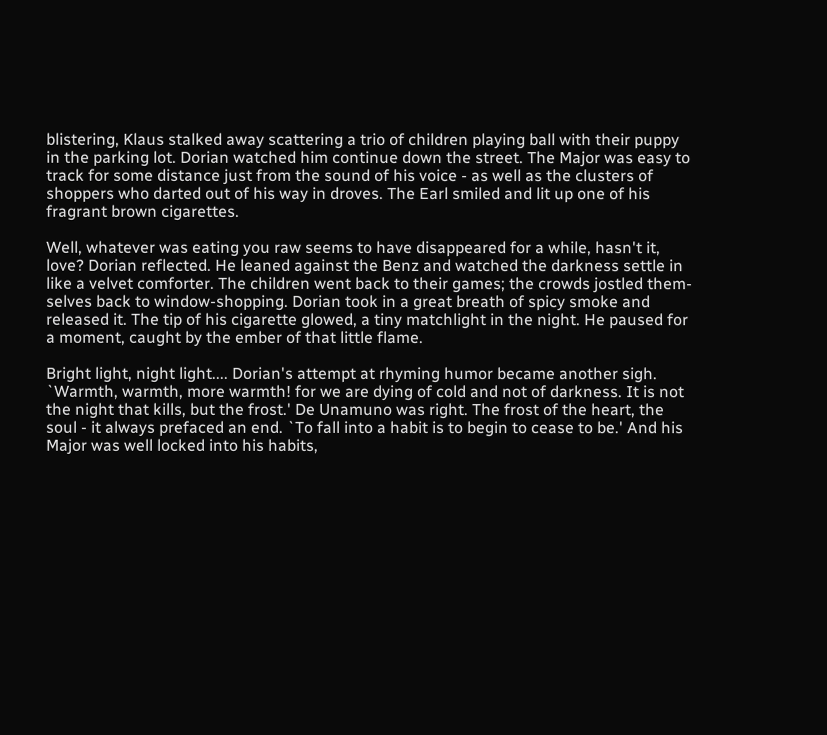blistering, Klaus stalked away scattering a trio of children playing ball with their puppy in the parking lot. Dorian watched him continue down the street. The Major was easy to track for some distance just from the sound of his voice - as well as the clusters of shoppers who darted out of his way in droves. The Earl smiled and lit up one of his fragrant brown cigarettes.

Well, whatever was eating you raw seems to have disappeared for a while, hasn't it, love? Dorian reflected. He leaned against the Benz and watched the darkness settle in like a velvet comforter. The children went back to their games; the crowds jostled them-selves back to window-shopping. Dorian took in a great breath of spicy smoke and released it. The tip of his cigarette glowed, a tiny matchlight in the night. He paused for a moment, caught by the ember of that little flame.

Bright light, night light.... Dorian's attempt at rhyming humor became another sigh. `Warmth, warmth, more warmth! for we are dying of cold and not of darkness. It is not the night that kills, but the frost.' De Unamuno was right. The frost of the heart, the soul - it always prefaced an end. `To fall into a habit is to begin to cease to be.' And his Major was well locked into his habits,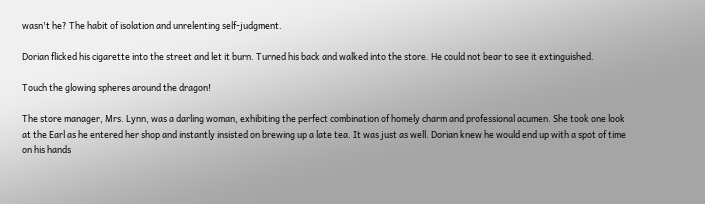wasn't he? The habit of isolation and unrelenting self-judgment.

Dorian flicked his cigarette into the street and let it burn. Turned his back and walked into the store. He could not bear to see it extinguished.

Touch the glowing spheres around the dragon!

The store manager, Mrs. Lynn, was a darling woman, exhibiting the perfect combination of homely charm and professional acumen. She took one look at the Earl as he entered her shop and instantly insisted on brewing up a late tea. It was just as well. Dorian knew he would end up with a spot of time on his hands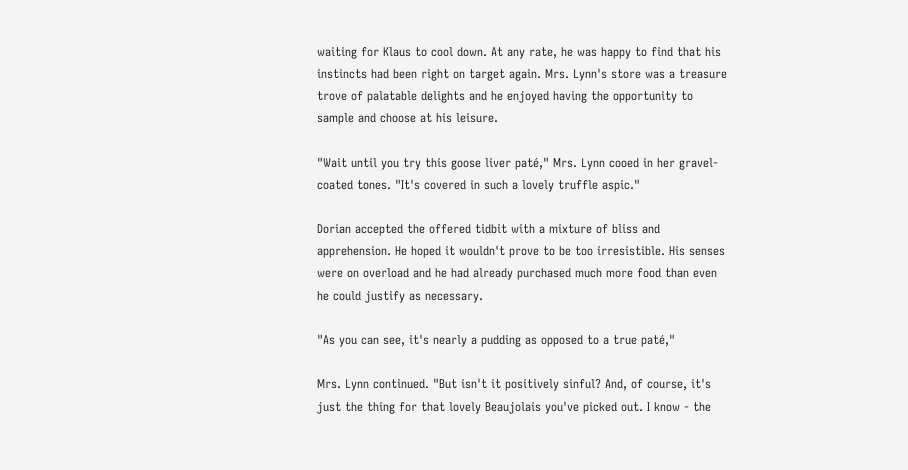waiting for Klaus to cool down. At any rate, he was happy to find that his instincts had been right on target again. Mrs. Lynn's store was a treasure trove of palatable delights and he enjoyed having the opportunity to sample and choose at his leisure.

"Wait until you try this goose liver paté," Mrs. Lynn cooed in her gravel-coated tones. "It's covered in such a lovely truffle aspic."

Dorian accepted the offered tidbit with a mixture of bliss and apprehension. He hoped it wouldn't prove to be too irresistible. His senses were on overload and he had already purchased much more food than even he could justify as necessary.

"As you can see, it's nearly a pudding as opposed to a true paté,"

Mrs. Lynn continued. "But isn't it positively sinful? And, of course, it's just the thing for that lovely Beaujolais you've picked out. I know - the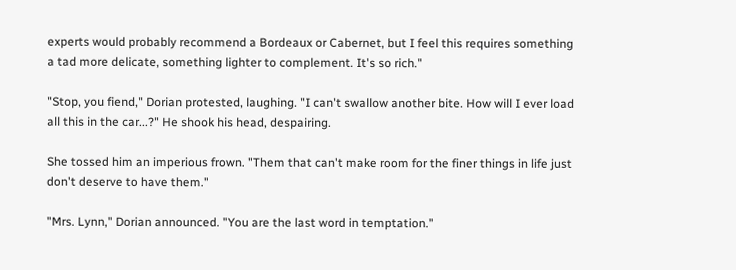experts would probably recommend a Bordeaux or Cabernet, but I feel this requires something a tad more delicate, something lighter to complement. It's so rich."

"Stop, you fiend," Dorian protested, laughing. "I can't swallow another bite. How will I ever load all this in the car...?" He shook his head, despairing.

She tossed him an imperious frown. "Them that can't make room for the finer things in life just don't deserve to have them."

"Mrs. Lynn," Dorian announced. "You are the last word in temptation."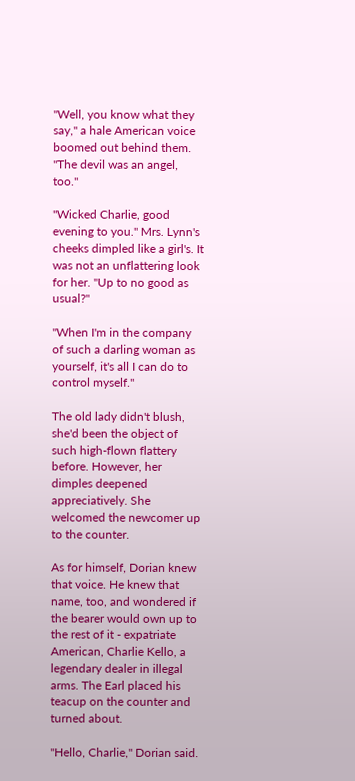"Well, you know what they say," a hale American voice boomed out behind them. "The devil was an angel, too."

"Wicked Charlie, good evening to you." Mrs. Lynn's cheeks dimpled like a girl's. It was not an unflattering look for her. "Up to no good as usual?"

"When I'm in the company of such a darling woman as yourself, it's all I can do to control myself."

The old lady didn't blush, she'd been the object of such high-flown flattery before. However, her dimples deepened appreciatively. She welcomed the newcomer up to the counter.

As for himself, Dorian knew that voice. He knew that name, too, and wondered if the bearer would own up to the rest of it - expatriate American, Charlie Kello, a legendary dealer in illegal arms. The Earl placed his teacup on the counter and turned about.

"Hello, Charlie," Dorian said.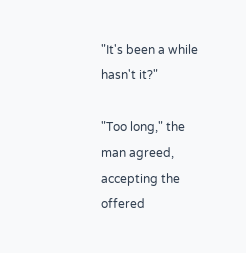"It's been a while hasn't it?"

"Too long," the man agreed, accepting the offered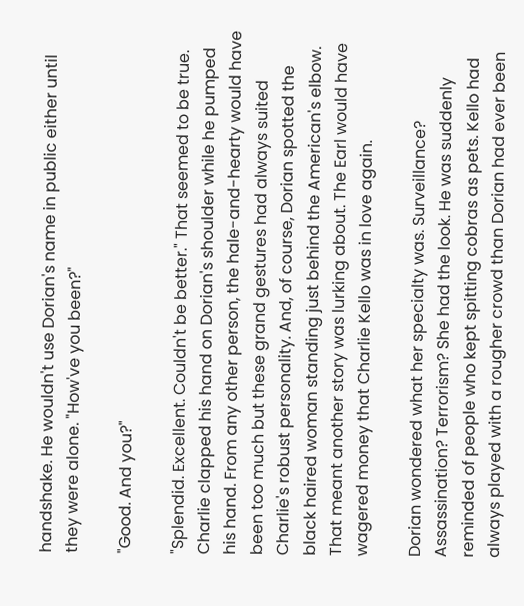handshake. He wouldn't use Dorian's name in public either until they were alone. "How've you been?"

"Good. And you?"

"Splendid. Excellent. Couldn't be better." That seemed to be true. Charlie clapped his hand on Dorian's shoulder while he pumped his hand. From any other person, the hale-and-hearty would have been too much but these grand gestures had always suited Charlie's robust personality. And, of course, Dorian spotted the black haired woman standing just behind the American's elbow. That meant another story was lurking about. The Earl would have wagered money that Charlie Kello was in love again.

Dorian wondered what her specialty was. Surveillance? Assassination? Terrorism? She had the look. He was suddenly reminded of people who kept spitting cobras as pets. Kello had always played with a rougher crowd than Dorian had ever been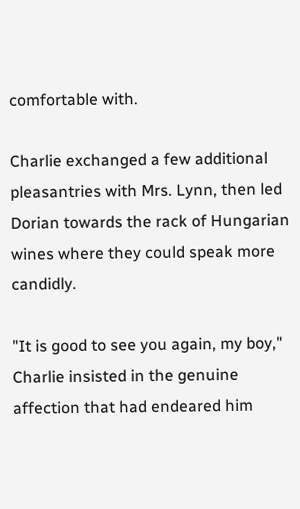comfortable with.

Charlie exchanged a few additional pleasantries with Mrs. Lynn, then led Dorian towards the rack of Hungarian wines where they could speak more candidly.

"It is good to see you again, my boy," Charlie insisted in the genuine affection that had endeared him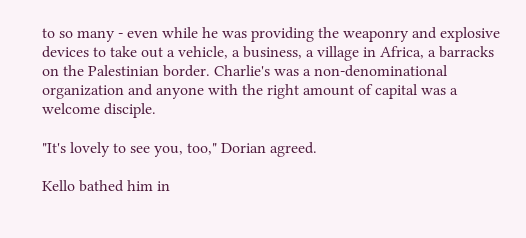to so many - even while he was providing the weaponry and explosive devices to take out a vehicle, a business, a village in Africa, a barracks on the Palestinian border. Charlie's was a non-denominational organization and anyone with the right amount of capital was a welcome disciple.

"It's lovely to see you, too," Dorian agreed.

Kello bathed him in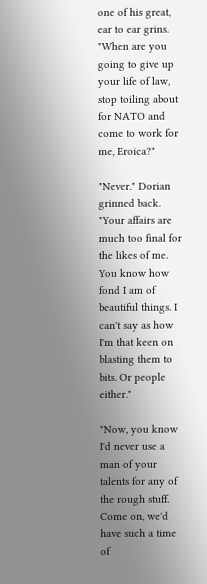one of his great, ear to ear grins. "When are you going to give up your life of law, stop toiling about for NATO and come to work for me, Eroica?"

"Never." Dorian grinned back. "Your affairs are much too final for the likes of me. You know how fond I am of beautiful things. I can't say as how I'm that keen on blasting them to bits. Or people either."

"Now, you know I'd never use a man of your talents for any of the rough stuff. Come on, we'd have such a time of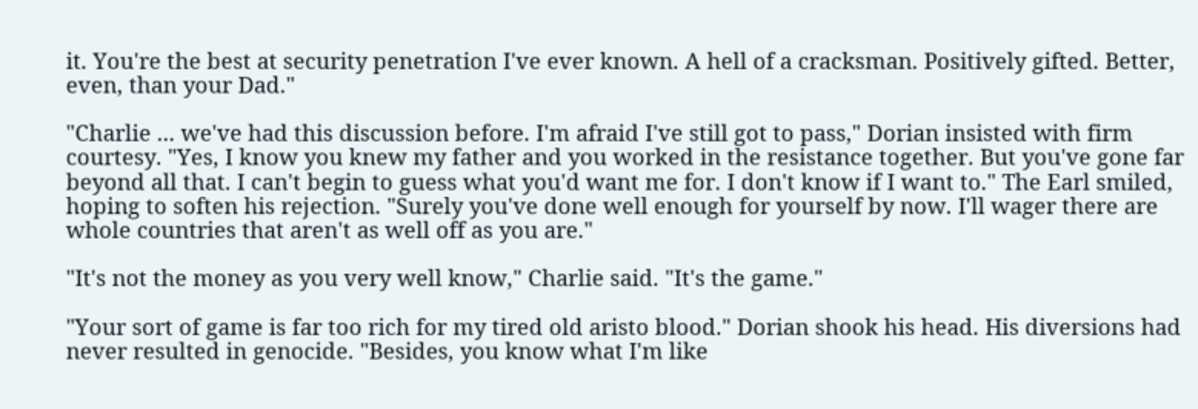it. You're the best at security penetration I've ever known. A hell of a cracksman. Positively gifted. Better, even, than your Dad."

"Charlie ... we've had this discussion before. I'm afraid I've still got to pass," Dorian insisted with firm courtesy. "Yes, I know you knew my father and you worked in the resistance together. But you've gone far beyond all that. I can't begin to guess what you'd want me for. I don't know if I want to." The Earl smiled, hoping to soften his rejection. "Surely you've done well enough for yourself by now. I'll wager there are whole countries that aren't as well off as you are."

"It's not the money as you very well know," Charlie said. "It's the game."

"Your sort of game is far too rich for my tired old aristo blood." Dorian shook his head. His diversions had never resulted in genocide. "Besides, you know what I'm like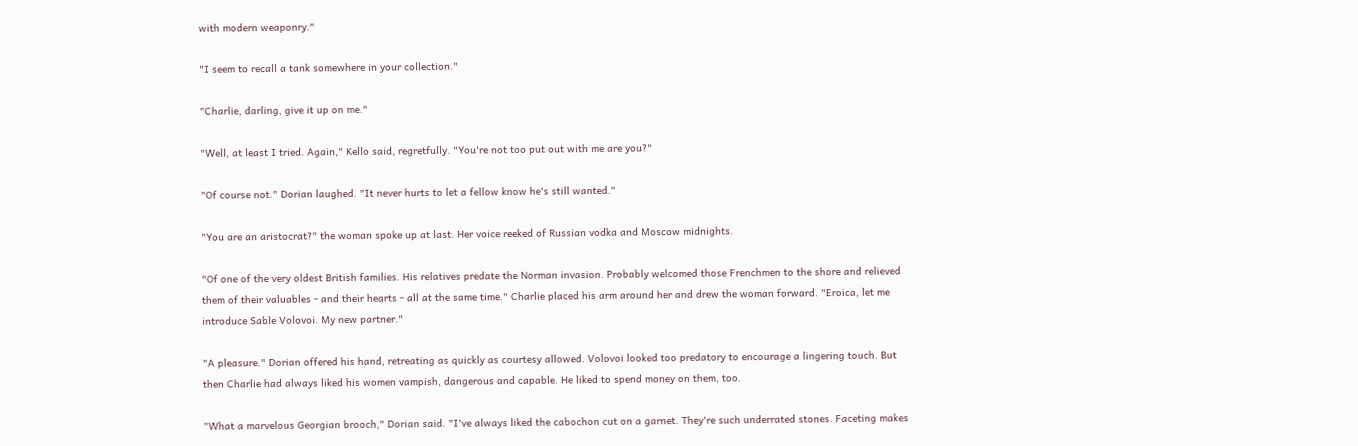with modern weaponry."

"I seem to recall a tank somewhere in your collection."

"Charlie, darling, give it up on me."

"Well, at least I tried. Again," Kello said, regretfully. "You're not too put out with me are you?"

"Of course not." Dorian laughed. "It never hurts to let a fellow know he's still wanted."

"You are an aristocrat?" the woman spoke up at last. Her voice reeked of Russian vodka and Moscow midnights.

"Of one of the very oldest British families. His relatives predate the Norman invasion. Probably welcomed those Frenchmen to the shore and relieved them of their valuables - and their hearts - all at the same time." Charlie placed his arm around her and drew the woman forward. "Eroica, let me introduce Sable Volovoi. My new partner."

"A pleasure." Dorian offered his hand, retreating as quickly as courtesy allowed. Volovoi looked too predatory to encourage a lingering touch. But then Charlie had always liked his women vampish, dangerous and capable. He liked to spend money on them, too.

"What a marvelous Georgian brooch," Dorian said. "I've always liked the cabochon cut on a garnet. They're such underrated stones. Faceting makes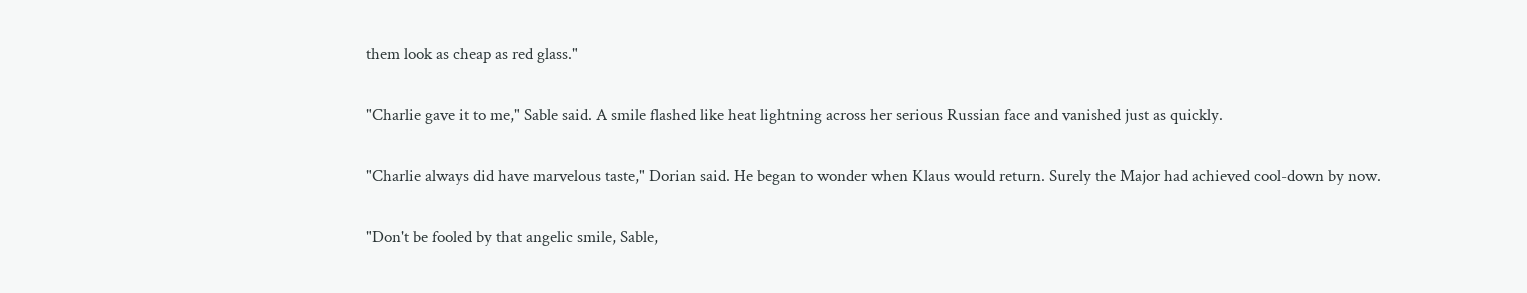them look as cheap as red glass."

"Charlie gave it to me," Sable said. A smile flashed like heat lightning across her serious Russian face and vanished just as quickly.

"Charlie always did have marvelous taste," Dorian said. He began to wonder when Klaus would return. Surely the Major had achieved cool-down by now.

"Don't be fooled by that angelic smile, Sable,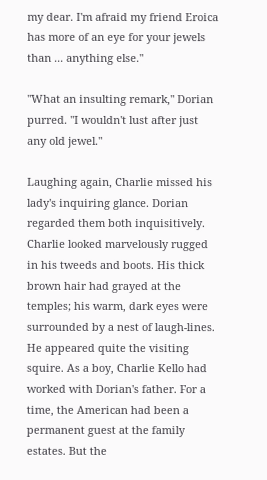my dear. I'm afraid my friend Eroica has more of an eye for your jewels than ... anything else."

"What an insulting remark," Dorian purred. "I wouldn't lust after just any old jewel."

Laughing again, Charlie missed his lady's inquiring glance. Dorian regarded them both inquisitively. Charlie looked marvelously rugged in his tweeds and boots. His thick brown hair had grayed at the temples; his warm, dark eyes were surrounded by a nest of laugh-lines. He appeared quite the visiting squire. As a boy, Charlie Kello had worked with Dorian's father. For a time, the American had been a permanent guest at the family estates. But the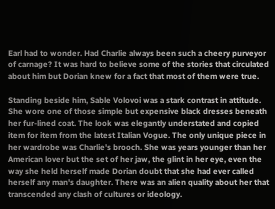Earl had to wonder. Had Charlie always been such a cheery purveyor of carnage? It was hard to believe some of the stories that circulated about him but Dorian knew for a fact that most of them were true.

Standing beside him, Sable Volovoi was a stark contrast in attitude. She wore one of those simple but expensive black dresses beneath her fur-lined coat. The look was elegantly understated and copied item for item from the latest Italian Vogue. The only unique piece in her wardrobe was Charlie's brooch. She was years younger than her American lover but the set of her jaw, the glint in her eye, even the way she held herself made Dorian doubt that she had ever called herself any man's daughter. There was an alien quality about her that transcended any clash of cultures or ideology.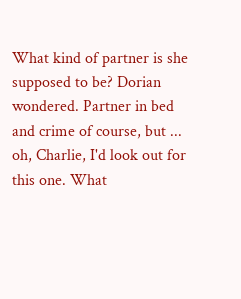What kind of partner is she supposed to be? Dorian wondered. Partner in bed and crime of course, but ... oh, Charlie, I'd look out for this one. What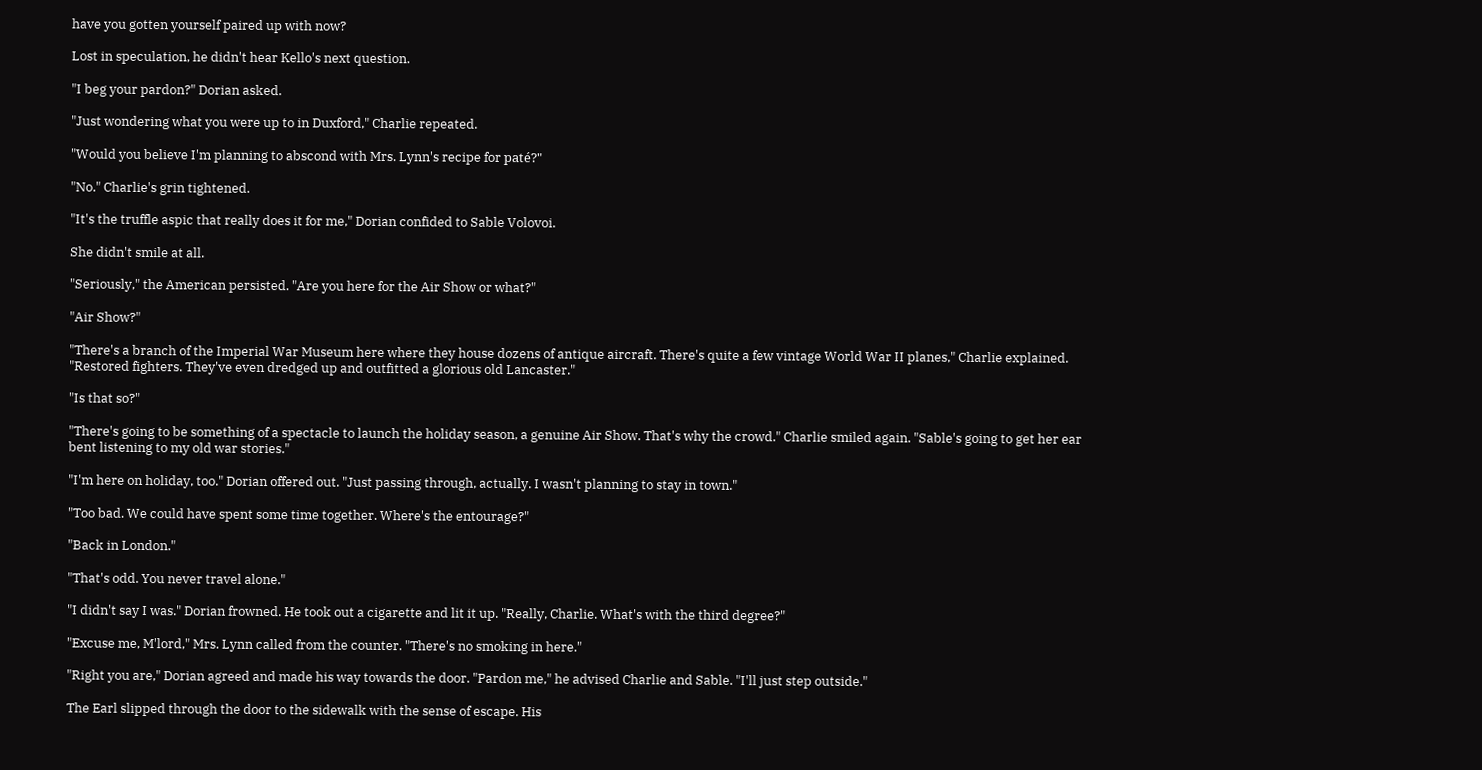have you gotten yourself paired up with now?

Lost in speculation, he didn't hear Kello's next question.

"I beg your pardon?" Dorian asked.

"Just wondering what you were up to in Duxford," Charlie repeated.

"Would you believe I'm planning to abscond with Mrs. Lynn's recipe for paté?"

"No." Charlie's grin tightened.

"It's the truffle aspic that really does it for me," Dorian confided to Sable Volovoi.

She didn't smile at all.

"Seriously," the American persisted. "Are you here for the Air Show or what?"

"Air Show?"

"There's a branch of the Imperial War Museum here where they house dozens of antique aircraft. There's quite a few vintage World War II planes," Charlie explained. "Restored fighters. They've even dredged up and outfitted a glorious old Lancaster."

"Is that so?"

"There's going to be something of a spectacle to launch the holiday season, a genuine Air Show. That's why the crowd." Charlie smiled again. "Sable's going to get her ear bent listening to my old war stories."

"I'm here on holiday, too." Dorian offered out. "Just passing through, actually. I wasn't planning to stay in town."

"Too bad. We could have spent some time together. Where's the entourage?"

"Back in London."

"That's odd. You never travel alone."

"I didn't say I was." Dorian frowned. He took out a cigarette and lit it up. "Really, Charlie. What's with the third degree?"

"Excuse me, M'lord," Mrs. Lynn called from the counter. "There's no smoking in here."

"Right you are," Dorian agreed and made his way towards the door. "Pardon me," he advised Charlie and Sable. "I'll just step outside."

The Earl slipped through the door to the sidewalk with the sense of escape. His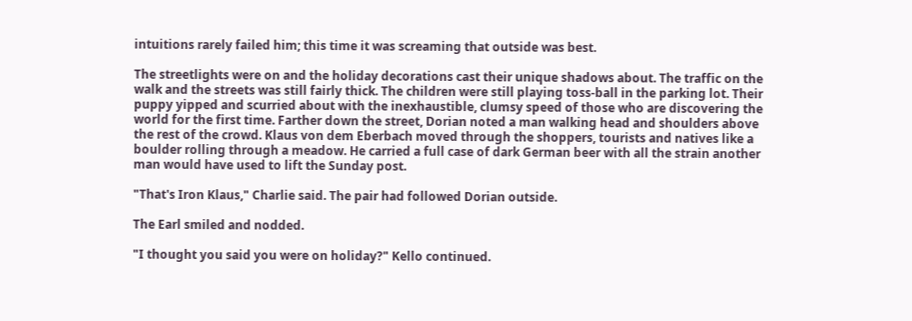intuitions rarely failed him; this time it was screaming that outside was best.

The streetlights were on and the holiday decorations cast their unique shadows about. The traffic on the walk and the streets was still fairly thick. The children were still playing toss-ball in the parking lot. Their puppy yipped and scurried about with the inexhaustible, clumsy speed of those who are discovering the world for the first time. Farther down the street, Dorian noted a man walking head and shoulders above the rest of the crowd. Klaus von dem Eberbach moved through the shoppers, tourists and natives like a boulder rolling through a meadow. He carried a full case of dark German beer with all the strain another man would have used to lift the Sunday post.

"That's Iron Klaus," Charlie said. The pair had followed Dorian outside.

The Earl smiled and nodded.

"I thought you said you were on holiday?" Kello continued.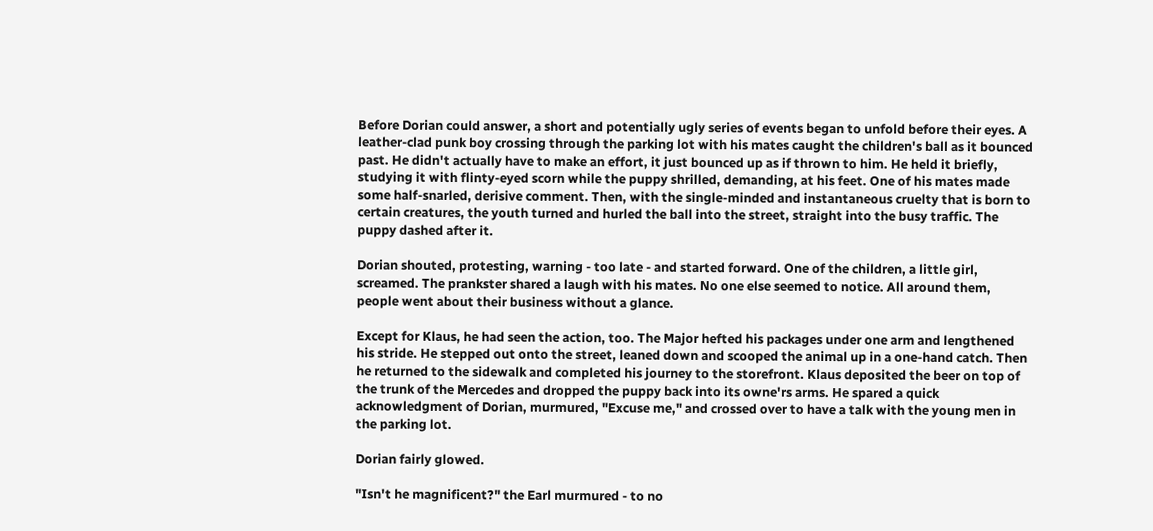Before Dorian could answer, a short and potentially ugly series of events began to unfold before their eyes. A leather-clad punk boy crossing through the parking lot with his mates caught the children's ball as it bounced past. He didn't actually have to make an effort, it just bounced up as if thrown to him. He held it briefly, studying it with flinty-eyed scorn while the puppy shrilled, demanding, at his feet. One of his mates made some half-snarled, derisive comment. Then, with the single-minded and instantaneous cruelty that is born to certain creatures, the youth turned and hurled the ball into the street, straight into the busy traffic. The puppy dashed after it.

Dorian shouted, protesting, warning - too late - and started forward. One of the children, a little girl, screamed. The prankster shared a laugh with his mates. No one else seemed to notice. All around them, people went about their business without a glance.

Except for Klaus, he had seen the action, too. The Major hefted his packages under one arm and lengthened his stride. He stepped out onto the street, leaned down and scooped the animal up in a one-hand catch. Then he returned to the sidewalk and completed his journey to the storefront. Klaus deposited the beer on top of the trunk of the Mercedes and dropped the puppy back into its owne'rs arms. He spared a quick acknowledgment of Dorian, murmured, "Excuse me," and crossed over to have a talk with the young men in the parking lot.

Dorian fairly glowed.

"Isn't he magnificent?" the Earl murmured - to no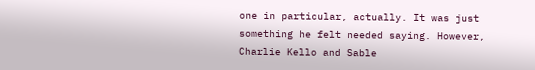one in particular, actually. It was just something he felt needed saying. However, Charlie Kello and Sable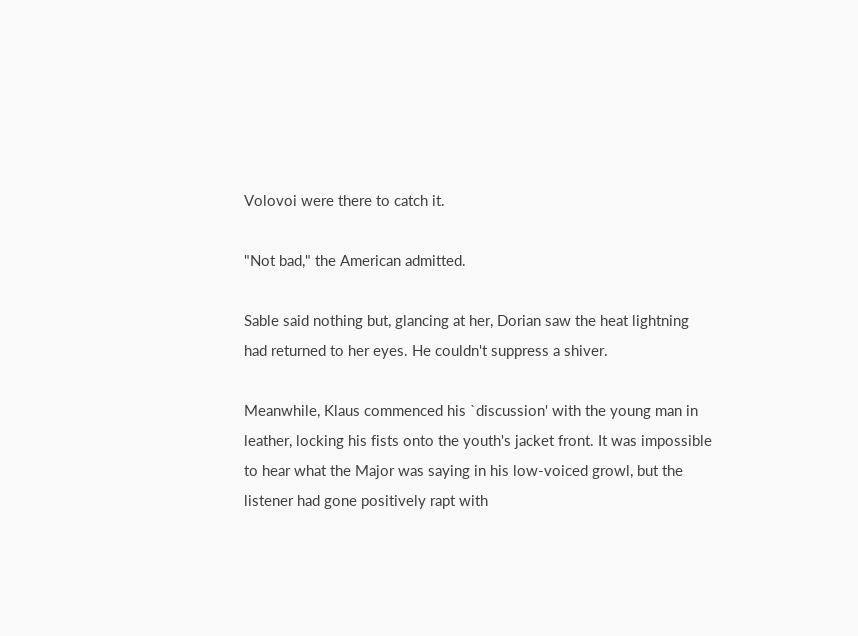Volovoi were there to catch it.

"Not bad," the American admitted.

Sable said nothing but, glancing at her, Dorian saw the heat lightning had returned to her eyes. He couldn't suppress a shiver.

Meanwhile, Klaus commenced his `discussion' with the young man in leather, locking his fists onto the youth's jacket front. It was impossible to hear what the Major was saying in his low-voiced growl, but the listener had gone positively rapt with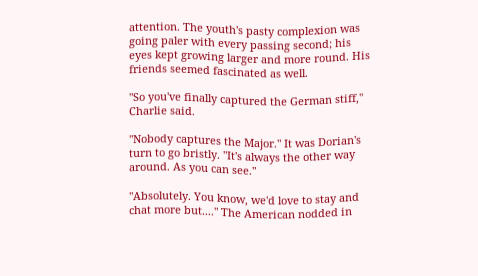attention. The youth's pasty complexion was going paler with every passing second; his eyes kept growing larger and more round. His friends seemed fascinated as well.

"So you've finally captured the German stiff," Charlie said.

"Nobody captures the Major." It was Dorian's turn to go bristly. "It's always the other way around. As you can see."

"Absolutely. You know, we'd love to stay and chat more but...." The American nodded in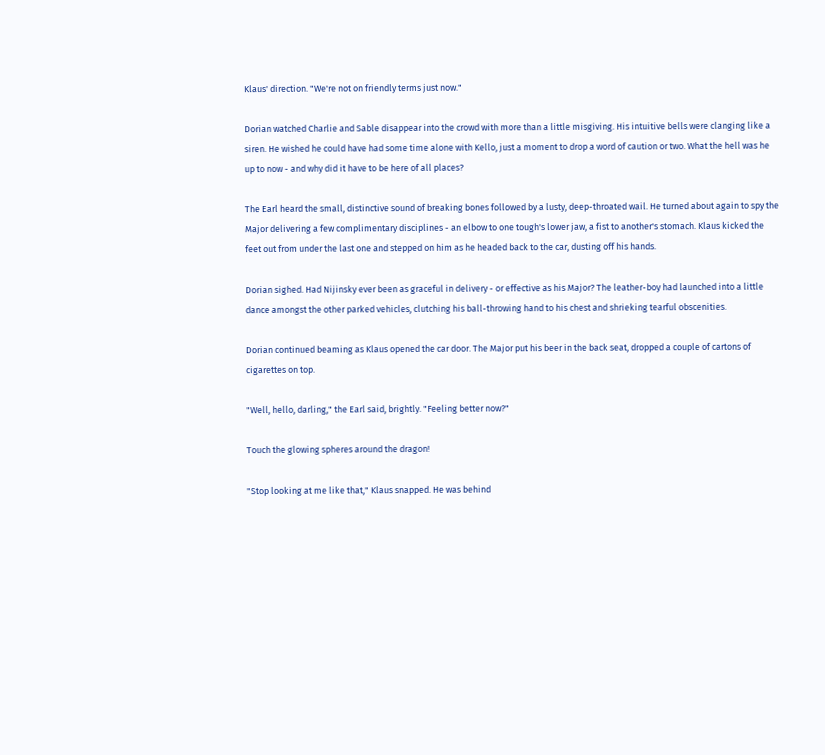Klaus' direction. "We're not on friendly terms just now."

Dorian watched Charlie and Sable disappear into the crowd with more than a little misgiving. His intuitive bells were clanging like a siren. He wished he could have had some time alone with Kello, just a moment to drop a word of caution or two. What the hell was he up to now - and why did it have to be here of all places?

The Earl heard the small, distinctive sound of breaking bones followed by a lusty, deep-throated wail. He turned about again to spy the Major delivering a few complimentary disciplines - an elbow to one tough's lower jaw, a fist to another's stomach. Klaus kicked the feet out from under the last one and stepped on him as he headed back to the car, dusting off his hands.

Dorian sighed. Had Nijinsky ever been as graceful in delivery - or effective as his Major? The leather-boy had launched into a little dance amongst the other parked vehicles, clutching his ball-throwing hand to his chest and shrieking tearful obscenities.

Dorian continued beaming as Klaus opened the car door. The Major put his beer in the back seat, dropped a couple of cartons of cigarettes on top.

"Well, hello, darling," the Earl said, brightly. "Feeling better now?"

Touch the glowing spheres around the dragon!

"Stop looking at me like that," Klaus snapped. He was behind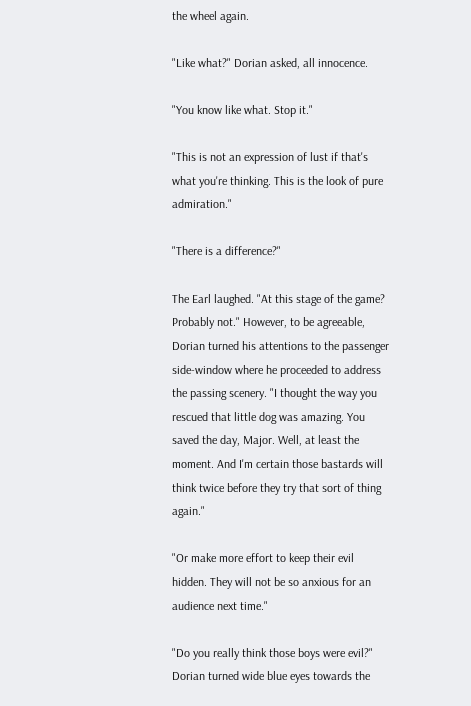the wheel again.

"Like what?" Dorian asked, all innocence.

"You know like what. Stop it."

"This is not an expression of lust if that's what you're thinking. This is the look of pure admiration."

"There is a difference?"

The Earl laughed. "At this stage of the game? Probably not." However, to be agreeable, Dorian turned his attentions to the passenger side-window where he proceeded to address the passing scenery. "I thought the way you rescued that little dog was amazing. You saved the day, Major. Well, at least the moment. And I'm certain those bastards will think twice before they try that sort of thing again."

"Or make more effort to keep their evil hidden. They will not be so anxious for an audience next time."

"Do you really think those boys were evil?" Dorian turned wide blue eyes towards the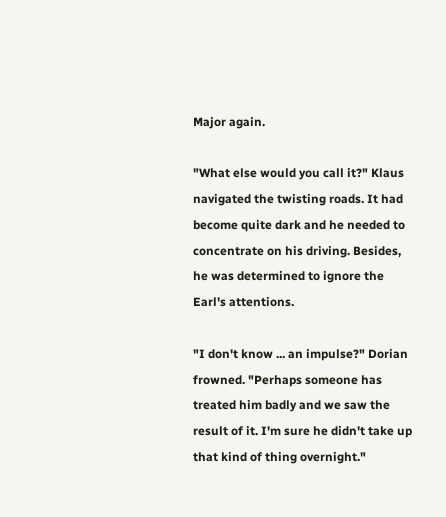Major again.

"What else would you call it?" Klaus navigated the twisting roads. It had become quite dark and he needed to concentrate on his driving. Besides, he was determined to ignore the Earl's attentions.

"I don't know ... an impulse?" Dorian frowned. "Perhaps someone has treated him badly and we saw the result of it. I'm sure he didn't take up that kind of thing overnight."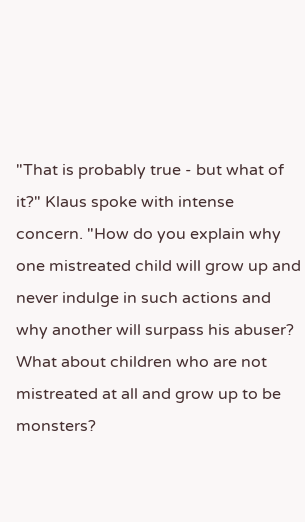"That is probably true - but what of it?" Klaus spoke with intense concern. "How do you explain why one mistreated child will grow up and never indulge in such actions and why another will surpass his abuser? What about children who are not mistreated at all and grow up to be monsters?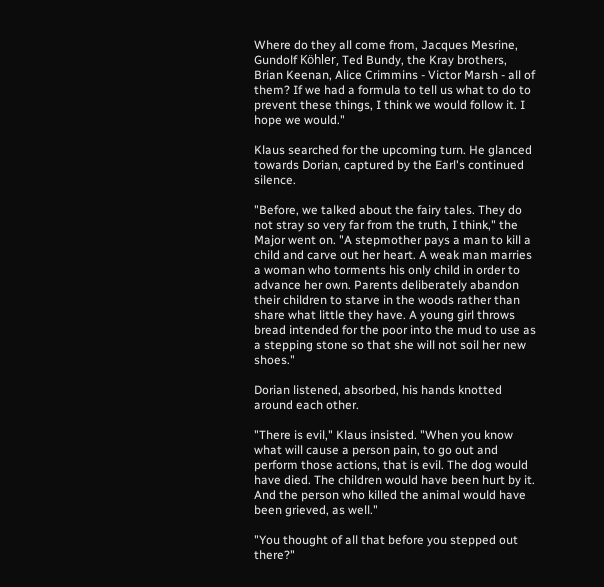Where do they all come from, Jacques Mesrine, Gundolf Köhler, Ted Bundy, the Kray brothers, Brian Keenan, Alice Crimmins - Victor Marsh - all of them? If we had a formula to tell us what to do to prevent these things, I think we would follow it. I hope we would."

Klaus searched for the upcoming turn. He glanced towards Dorian, captured by the Earl's continued silence.

"Before, we talked about the fairy tales. They do not stray so very far from the truth, I think," the Major went on. "A stepmother pays a man to kill a child and carve out her heart. A weak man marries a woman who torments his only child in order to advance her own. Parents deliberately abandon their children to starve in the woods rather than share what little they have. A young girl throws bread intended for the poor into the mud to use as a stepping stone so that she will not soil her new shoes."

Dorian listened, absorbed, his hands knotted around each other.

"There is evil," Klaus insisted. "When you know what will cause a person pain, to go out and perform those actions, that is evil. The dog would have died. The children would have been hurt by it. And the person who killed the animal would have been grieved, as well."

"You thought of all that before you stepped out there?"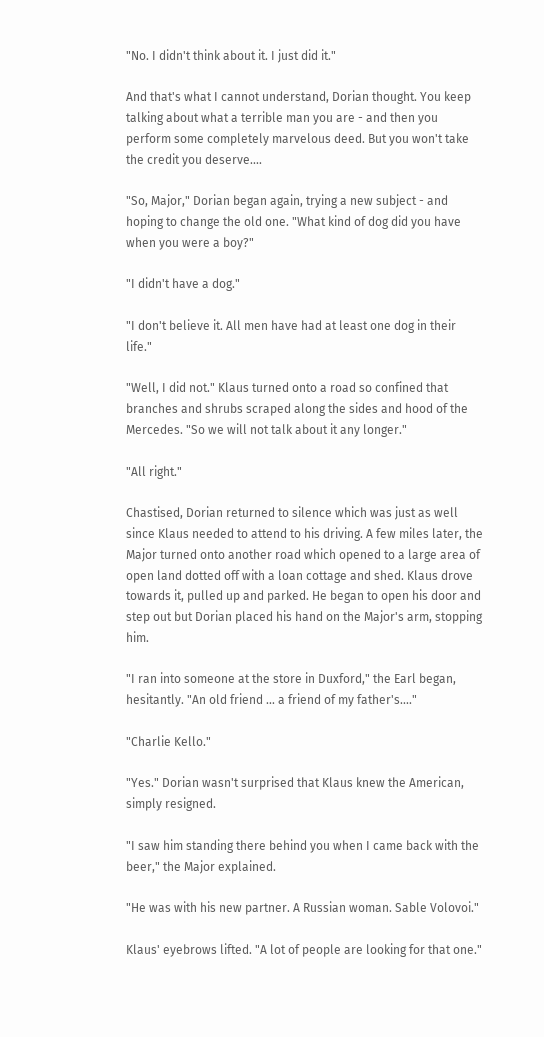"No. I didn't think about it. I just did it."

And that's what I cannot understand, Dorian thought. You keep talking about what a terrible man you are - and then you perform some completely marvelous deed. But you won't take the credit you deserve....

"So, Major," Dorian began again, trying a new subject - and hoping to change the old one. "What kind of dog did you have when you were a boy?"

"I didn't have a dog."

"I don't believe it. All men have had at least one dog in their life."

"Well, I did not." Klaus turned onto a road so confined that branches and shrubs scraped along the sides and hood of the Mercedes. "So we will not talk about it any longer."

"All right."

Chastised, Dorian returned to silence which was just as well since Klaus needed to attend to his driving. A few miles later, the Major turned onto another road which opened to a large area of open land dotted off with a loan cottage and shed. Klaus drove towards it, pulled up and parked. He began to open his door and step out but Dorian placed his hand on the Major's arm, stopping him.

"I ran into someone at the store in Duxford," the Earl began, hesitantly. "An old friend ... a friend of my father's...."

"Charlie Kello."

"Yes." Dorian wasn't surprised that Klaus knew the American, simply resigned.

"I saw him standing there behind you when I came back with the beer," the Major explained.

"He was with his new partner. A Russian woman. Sable Volovoi."

Klaus' eyebrows lifted. "A lot of people are looking for that one."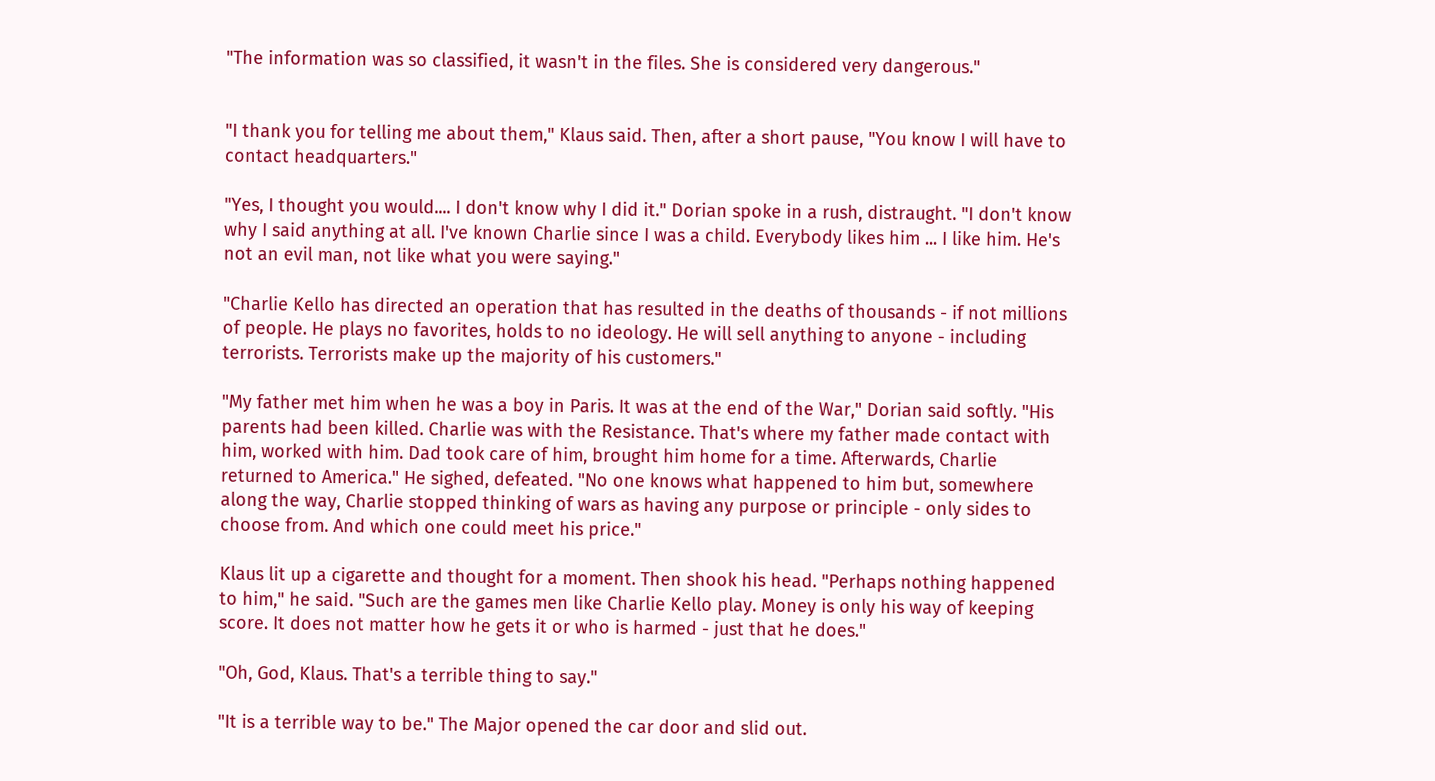"The information was so classified, it wasn't in the files. She is considered very dangerous."


"I thank you for telling me about them," Klaus said. Then, after a short pause, "You know I will have to contact headquarters."

"Yes, I thought you would.... I don't know why I did it." Dorian spoke in a rush, distraught. "I don't know why I said anything at all. I've known Charlie since I was a child. Everybody likes him ... I like him. He's not an evil man, not like what you were saying."

"Charlie Kello has directed an operation that has resulted in the deaths of thousands - if not millions of people. He plays no favorites, holds to no ideology. He will sell anything to anyone - including terrorists. Terrorists make up the majority of his customers."

"My father met him when he was a boy in Paris. It was at the end of the War," Dorian said softly. "His parents had been killed. Charlie was with the Resistance. That's where my father made contact with him, worked with him. Dad took care of him, brought him home for a time. Afterwards, Charlie returned to America." He sighed, defeated. "No one knows what happened to him but, somewhere along the way, Charlie stopped thinking of wars as having any purpose or principle - only sides to choose from. And which one could meet his price."

Klaus lit up a cigarette and thought for a moment. Then shook his head. "Perhaps nothing happened to him," he said. "Such are the games men like Charlie Kello play. Money is only his way of keeping score. It does not matter how he gets it or who is harmed - just that he does."

"Oh, God, Klaus. That's a terrible thing to say."

"It is a terrible way to be." The Major opened the car door and slid out.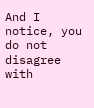And I notice, you do not disagree with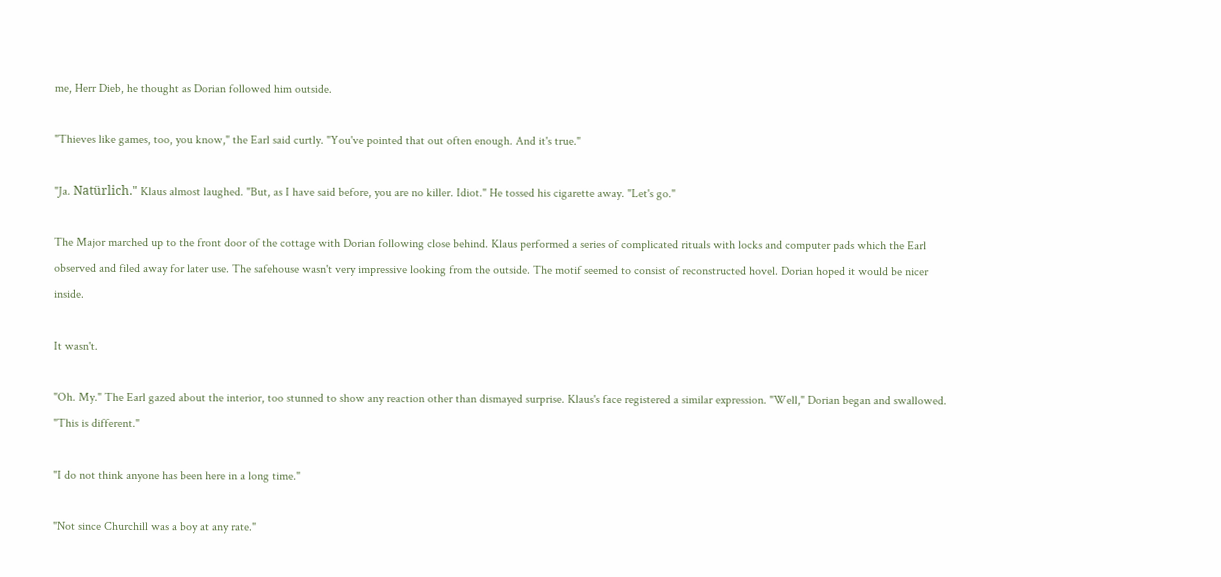me, Herr Dieb, he thought as Dorian followed him outside.

"Thieves like games, too, you know," the Earl said curtly. "You've pointed that out often enough. And it's true."

"Ja. Natürlich." Klaus almost laughed. "But, as I have said before, you are no killer. Idiot." He tossed his cigarette away. "Let's go."

The Major marched up to the front door of the cottage with Dorian following close behind. Klaus performed a series of complicated rituals with locks and computer pads which the Earl observed and filed away for later use. The safehouse wasn't very impressive looking from the outside. The motif seemed to consist of reconstructed hovel. Dorian hoped it would be nicer inside.

It wasn't.

"Oh. My." The Earl gazed about the interior, too stunned to show any reaction other than dismayed surprise. Klaus's face registered a similar expression. "Well," Dorian began and swallowed. "This is different."

"I do not think anyone has been here in a long time."

"Not since Churchill was a boy at any rate."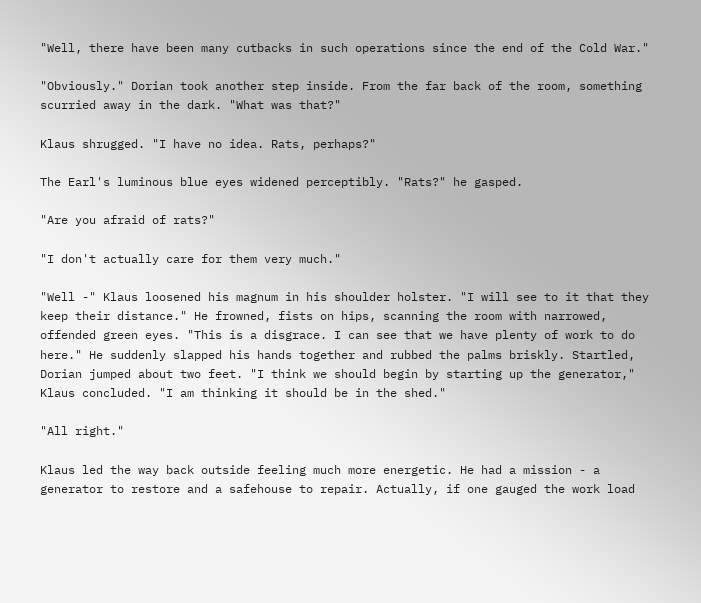"Well, there have been many cutbacks in such operations since the end of the Cold War."

"Obviously." Dorian took another step inside. From the far back of the room, something scurried away in the dark. "What was that?"

Klaus shrugged. "I have no idea. Rats, perhaps?"

The Earl's luminous blue eyes widened perceptibly. "Rats?" he gasped.

"Are you afraid of rats?"

"I don't actually care for them very much."

"Well -" Klaus loosened his magnum in his shoulder holster. "I will see to it that they keep their distance." He frowned, fists on hips, scanning the room with narrowed, offended green eyes. "This is a disgrace. I can see that we have plenty of work to do here." He suddenly slapped his hands together and rubbed the palms briskly. Startled, Dorian jumped about two feet. "I think we should begin by starting up the generator," Klaus concluded. "I am thinking it should be in the shed."

"All right."

Klaus led the way back outside feeling much more energetic. He had a mission - a generator to restore and a safehouse to repair. Actually, if one gauged the work load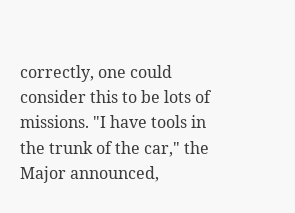correctly, one could consider this to be lots of missions. "I have tools in the trunk of the car," the Major announced,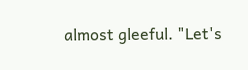almost gleeful. "Let's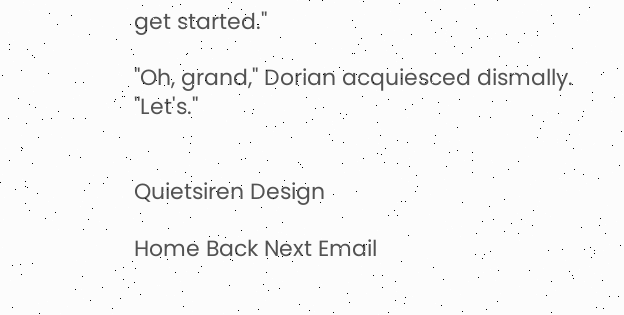get started."

"Oh, grand," Dorian acquiesced dismally. "Let's."


Quietsiren Design

Home Back Next Email